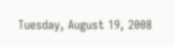Tuesday, August 19, 2008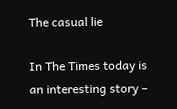The casual lie

In The Times today is an interesting story –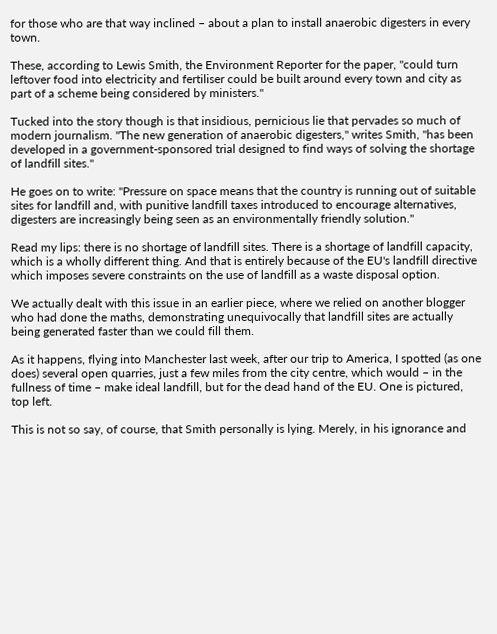for those who are that way inclined – about a plan to install anaerobic digesters in every town.

These, according to Lewis Smith, the Environment Reporter for the paper, "could turn leftover food into electricity and fertiliser could be built around every town and city as part of a scheme being considered by ministers."

Tucked into the story though is that insidious, pernicious lie that pervades so much of modern journalism. "The new generation of anaerobic digesters," writes Smith, "has been developed in a government-sponsored trial designed to find ways of solving the shortage of landfill sites."

He goes on to write: "Pressure on space means that the country is running out of suitable sites for landfill and, with punitive landfill taxes introduced to encourage alternatives, digesters are increasingly being seen as an environmentally friendly solution."

Read my lips: there is no shortage of landfill sites. There is a shortage of landfill capacity, which is a wholly different thing. And that is entirely because of the EU's landfill directive which imposes severe constraints on the use of landfill as a waste disposal option.

We actually dealt with this issue in an earlier piece, where we relied on another blogger who had done the maths, demonstrating unequivocally that landfill sites are actually being generated faster than we could fill them.

As it happens, flying into Manchester last week, after our trip to America, I spotted (as one does) several open quarries, just a few miles from the city centre, which would – in the fullness of time – make ideal landfill, but for the dead hand of the EU. One is pictured, top left.

This is not so say, of course, that Smith personally is lying. Merely, in his ignorance and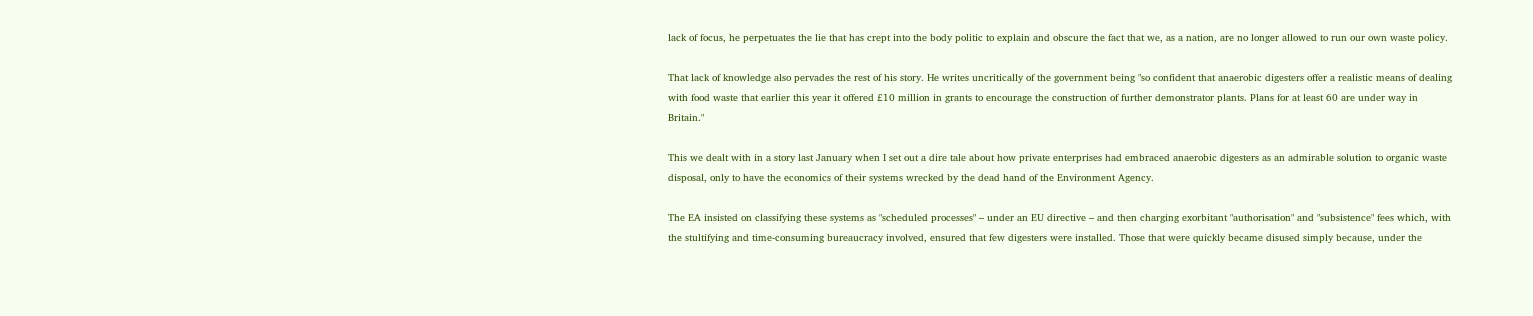lack of focus, he perpetuates the lie that has crept into the body politic to explain and obscure the fact that we, as a nation, are no longer allowed to run our own waste policy.

That lack of knowledge also pervades the rest of his story. He writes uncritically of the government being "so confident that anaerobic digesters offer a realistic means of dealing with food waste that earlier this year it offered £10 million in grants to encourage the construction of further demonstrator plants. Plans for at least 60 are under way in Britain."

This we dealt with in a story last January when I set out a dire tale about how private enterprises had embraced anaerobic digesters as an admirable solution to organic waste disposal, only to have the economics of their systems wrecked by the dead hand of the Environment Agency.

The EA insisted on classifying these systems as "scheduled processes" – under an EU directive – and then charging exorbitant "authorisation" and "subsistence" fees which, with the stultifying and time-consuming bureaucracy involved, ensured that few digesters were installed. Those that were quickly became disused simply because, under the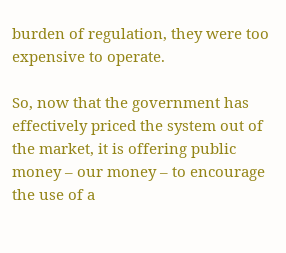burden of regulation, they were too expensive to operate.

So, now that the government has effectively priced the system out of the market, it is offering public money – our money – to encourage the use of a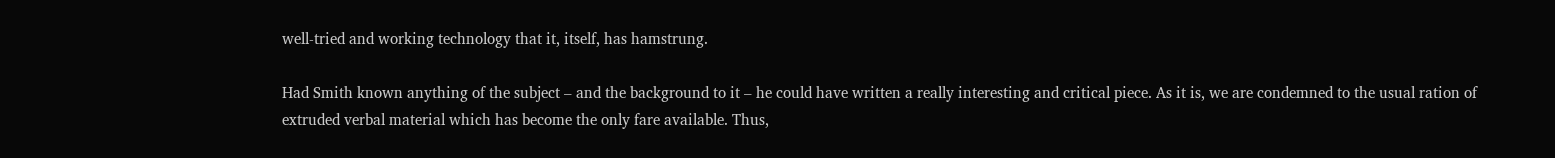well-tried and working technology that it, itself, has hamstrung.

Had Smith known anything of the subject – and the background to it – he could have written a really interesting and critical piece. As it is, we are condemned to the usual ration of extruded verbal material which has become the only fare available. Thus,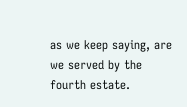as we keep saying, are we served by the fourth estate.